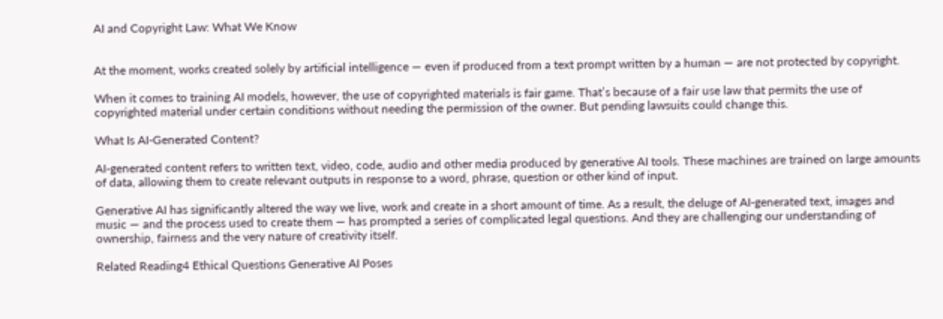AI and Copyright Law: What We Know


At the moment, works created solely by artificial intelligence — even if produced from a text prompt written by a human — are not protected by copyright.

When it comes to training AI models, however, the use of copyrighted materials is fair game. That’s because of a fair use law that permits the use of copyrighted material under certain conditions without needing the permission of the owner. But pending lawsuits could change this.

What Is AI-Generated Content?

AI-generated content refers to written text, video, code, audio and other media produced by generative AI tools. These machines are trained on large amounts of data, allowing them to create relevant outputs in response to a word, phrase, question or other kind of input.

Generative AI has significantly altered the way we live, work and create in a short amount of time. As a result, the deluge of AI-generated text, images and music — and the process used to create them — has prompted a series of complicated legal questions. And they are challenging our understanding of ownership, fairness and the very nature of creativity itself.

Related Reading4 Ethical Questions Generative AI Poses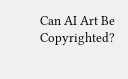Can AI Art Be Copyrighted?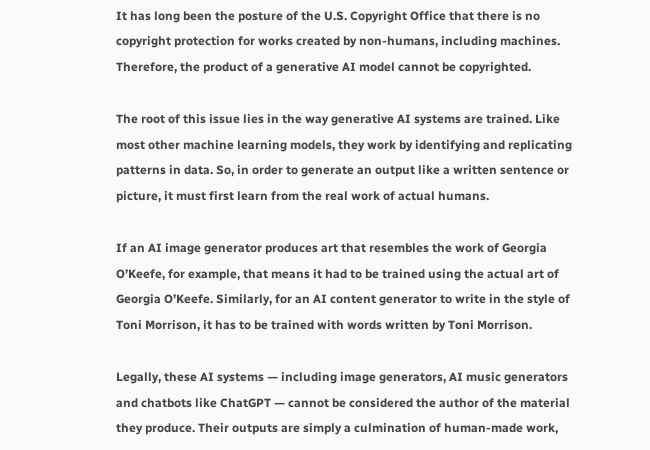It has long been the posture of the U.S. Copyright Office that there is no copyright protection for works created by non-humans, including machines. Therefore, the product of a generative AI model cannot be copyrighted.

The root of this issue lies in the way generative AI systems are trained. Like most other machine learning models, they work by identifying and replicating patterns in data. So, in order to generate an output like a written sentence or picture, it must first learn from the real work of actual humans.

If an AI image generator produces art that resembles the work of Georgia O’Keefe, for example, that means it had to be trained using the actual art of Georgia O’Keefe. Similarly, for an AI content generator to write in the style of Toni Morrison, it has to be trained with words written by Toni Morrison.

Legally, these AI systems — including image generators, AI music generators and chatbots like ChatGPT — cannot be considered the author of the material they produce. Their outputs are simply a culmination of human-made work,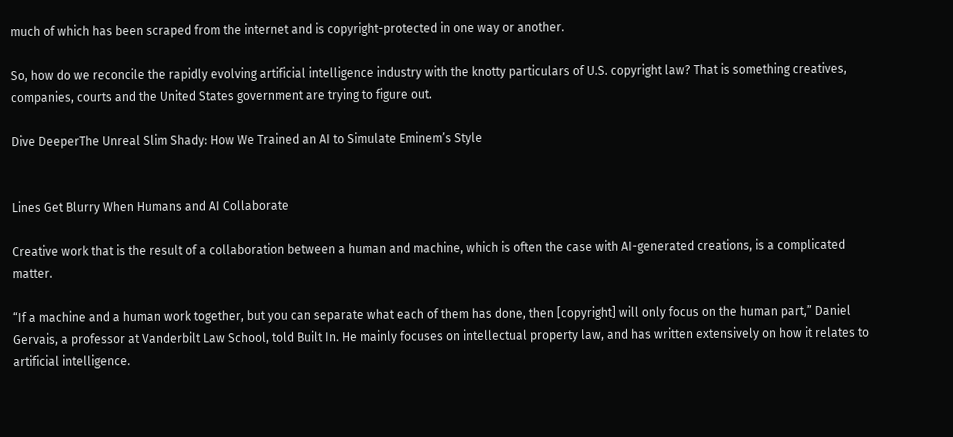much of which has been scraped from the internet and is copyright-protected in one way or another.

So, how do we reconcile the rapidly evolving artificial intelligence industry with the knotty particulars of U.S. copyright law? That is something creatives, companies, courts and the United States government are trying to figure out.

Dive DeeperThe Unreal Slim Shady: How We Trained an AI to Simulate Eminem’s Style


Lines Get Blurry When Humans and AI Collaborate

Creative work that is the result of a collaboration between a human and machine, which is often the case with AI-generated creations, is a complicated matter.

“If a machine and a human work together, but you can separate what each of them has done, then [copyright] will only focus on the human part,” Daniel Gervais, a professor at Vanderbilt Law School, told Built In. He mainly focuses on intellectual property law, and has written extensively on how it relates to artificial intelligence.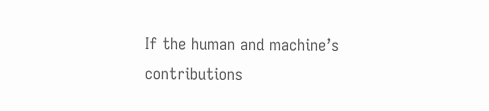If the human and machine’s contributions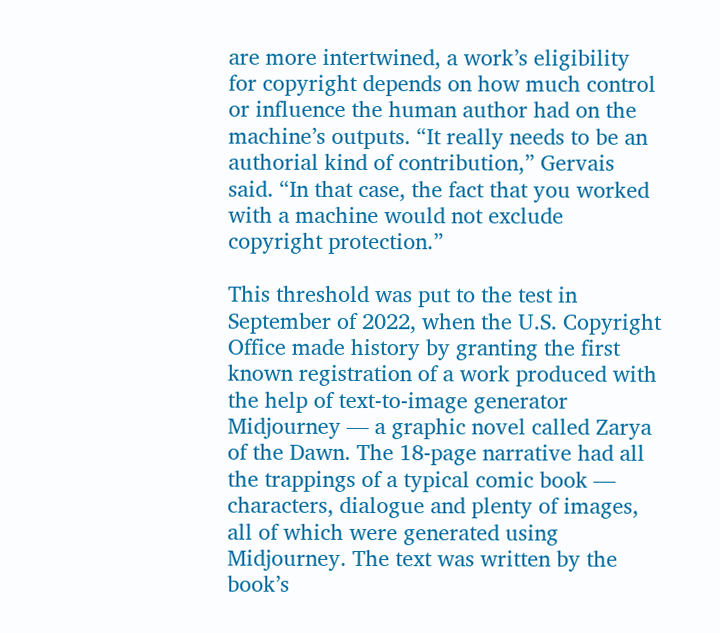are more intertwined, a work’s eligibility for copyright depends on how much control or influence the human author had on the machine’s outputs. “It really needs to be an authorial kind of contribution,” Gervais said. “In that case, the fact that you worked with a machine would not exclude copyright protection.”

This threshold was put to the test in September of 2022, when the U.S. Copyright Office made history by granting the first known registration of a work produced with the help of text-to-image generator Midjourney — a graphic novel called Zarya of the Dawn. The 18-page narrative had all the trappings of a typical comic book — characters, dialogue and plenty of images, all of which were generated using Midjourney. The text was written by the book’s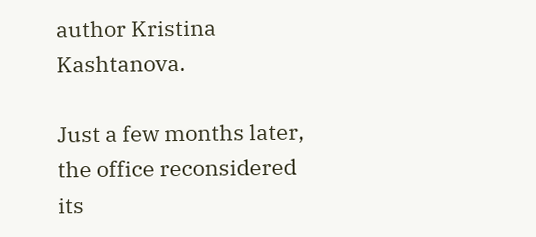author Kristina Kashtanova.

Just a few months later, the office reconsidered its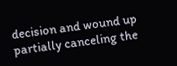decision and wound up partially canceling the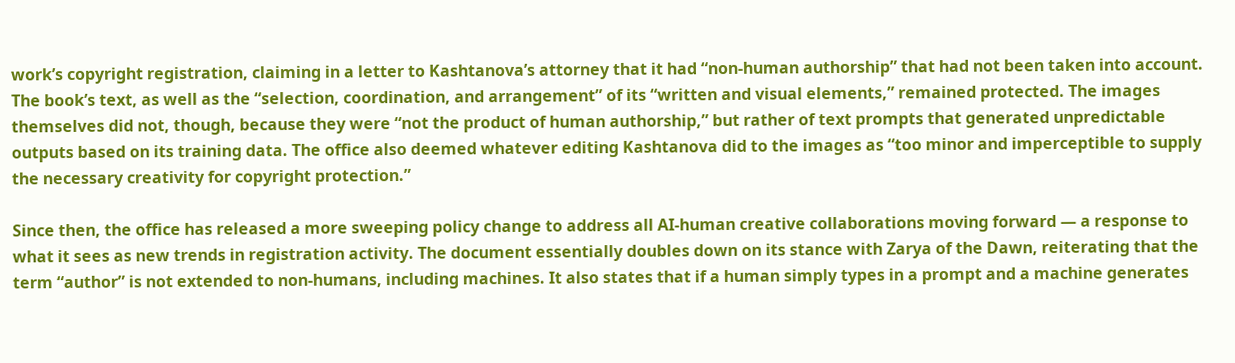work’s copyright registration, claiming in a letter to Kashtanova’s attorney that it had “non-human authorship” that had not been taken into account. The book’s text, as well as the “selection, coordination, and arrangement” of its “written and visual elements,” remained protected. The images themselves did not, though, because they were “not the product of human authorship,” but rather of text prompts that generated unpredictable outputs based on its training data. The office also deemed whatever editing Kashtanova did to the images as “too minor and imperceptible to supply the necessary creativity for copyright protection.”

Since then, the office has released a more sweeping policy change to address all AI-human creative collaborations moving forward — a response to what it sees as new trends in registration activity. The document essentially doubles down on its stance with Zarya of the Dawn, reiterating that the term “author” is not extended to non-humans, including machines. It also states that if a human simply types in a prompt and a machine generates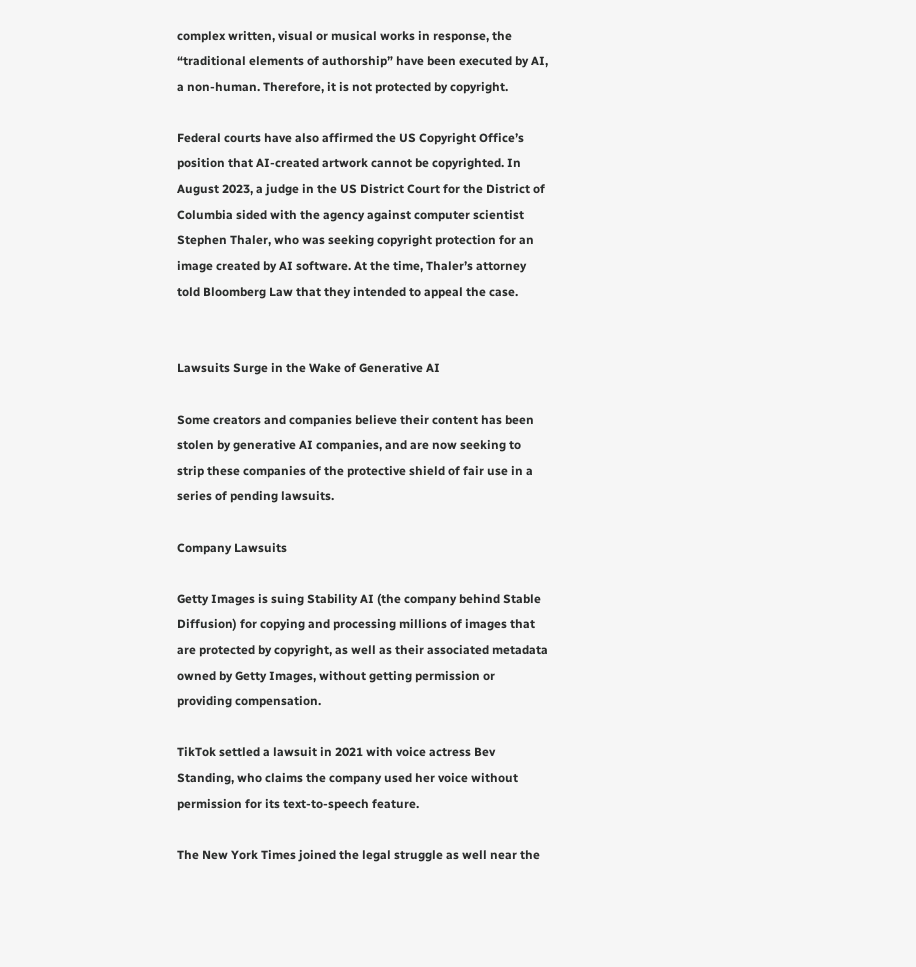complex written, visual or musical works in response, the “traditional elements of authorship” have been executed by AI, a non-human. Therefore, it is not protected by copyright.

Federal courts have also affirmed the US Copyright Office’s position that AI-created artwork cannot be copyrighted. In August 2023, a judge in the US District Court for the District of Columbia sided with the agency against computer scientist Stephen Thaler, who was seeking copyright protection for an image created by AI software. At the time, Thaler’s attorney told Bloomberg Law that they intended to appeal the case.


Lawsuits Surge in the Wake of Generative AI

Some creators and companies believe their content has been stolen by generative AI companies, and are now seeking to strip these companies of the protective shield of fair use in a series of pending lawsuits.

Company Lawsuits

Getty Images is suing Stability AI (the company behind Stable Diffusion) for copying and processing millions of images that are protected by copyright, as well as their associated metadata owned by Getty Images, without getting permission or providing compensation.

TikTok settled a lawsuit in 2021 with voice actress Bev Standing, who claims the company used her voice without permission for its text-to-speech feature.

The New York Times joined the legal struggle as well near the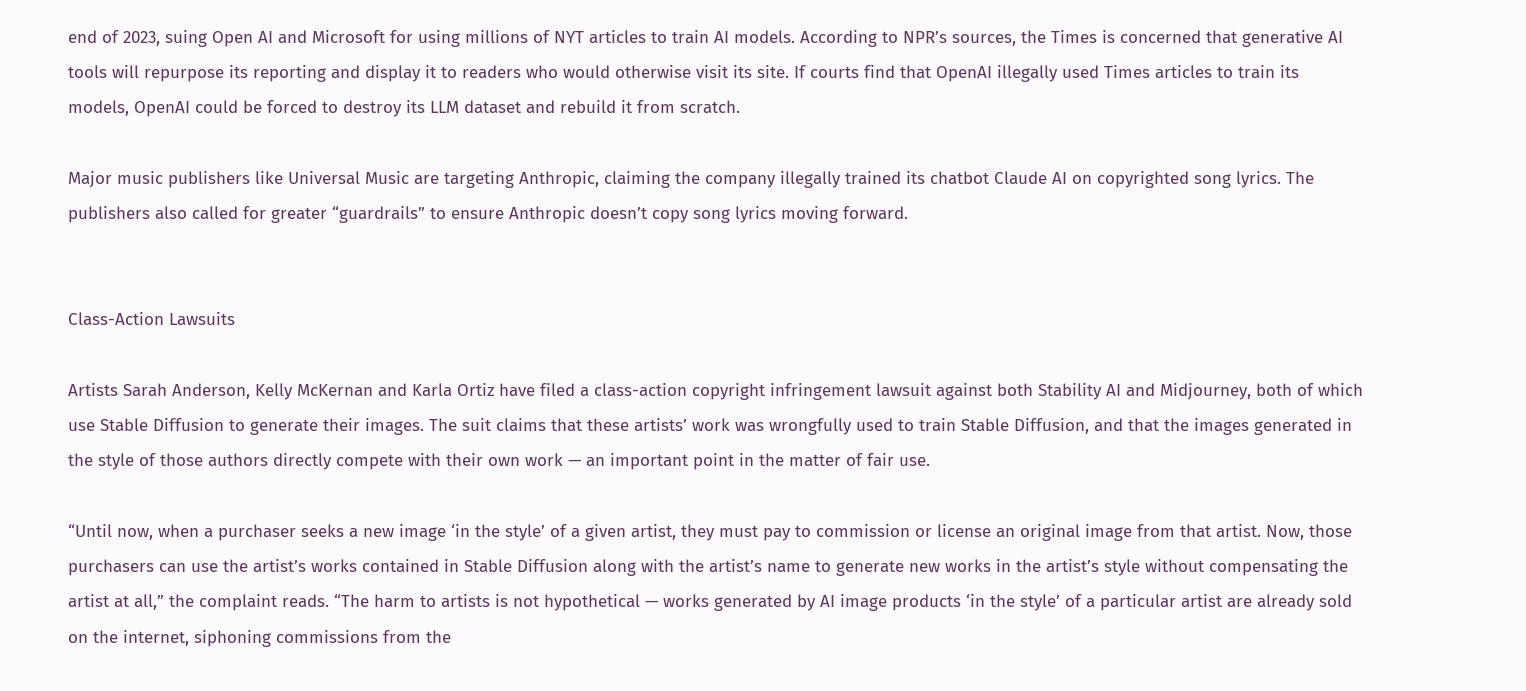end of 2023, suing Open AI and Microsoft for using millions of NYT articles to train AI models. According to NPR’s sources, the Times is concerned that generative AI tools will repurpose its reporting and display it to readers who would otherwise visit its site. If courts find that OpenAI illegally used Times articles to train its models, OpenAI could be forced to destroy its LLM dataset and rebuild it from scratch.

Major music publishers like Universal Music are targeting Anthropic, claiming the company illegally trained its chatbot Claude AI on copyrighted song lyrics. The publishers also called for greater “guardrails” to ensure Anthropic doesn’t copy song lyrics moving forward.


Class-Action Lawsuits

Artists Sarah Anderson, Kelly McKernan and Karla Ortiz have filed a class-action copyright infringement lawsuit against both Stability AI and Midjourney, both of which use Stable Diffusion to generate their images. The suit claims that these artists’ work was wrongfully used to train Stable Diffusion, and that the images generated in the style of those authors directly compete with their own work — an important point in the matter of fair use.

“Until now, when a purchaser seeks a new image ‘in the style’ of a given artist, they must pay to commission or license an original image from that artist. Now, those purchasers can use the artist’s works contained in Stable Diffusion along with the artist’s name to generate new works in the artist’s style without compensating the artist at all,” the complaint reads. “The harm to artists is not hypothetical — works generated by AI image products ‘in the style’ of a particular artist are already sold on the internet, siphoning commissions from the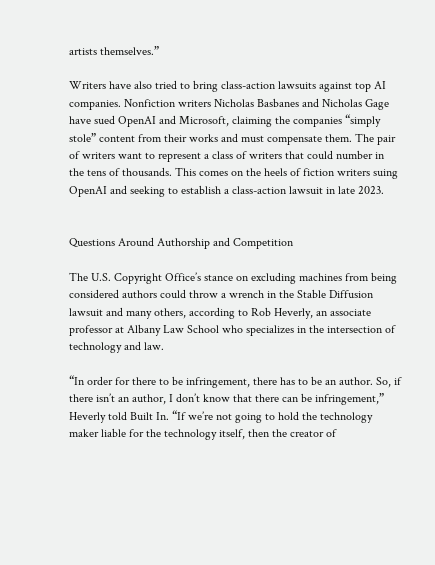artists themselves.”

Writers have also tried to bring class-action lawsuits against top AI companies. Nonfiction writers Nicholas Basbanes and Nicholas Gage have sued OpenAI and Microsoft, claiming the companies “simply stole” content from their works and must compensate them. The pair of writers want to represent a class of writers that could number in the tens of thousands. This comes on the heels of fiction writers suing OpenAI and seeking to establish a class-action lawsuit in late 2023.


Questions Around Authorship and Competition

The U.S. Copyright Office’s stance on excluding machines from being considered authors could throw a wrench in the Stable Diffusion lawsuit and many others, according to Rob Heverly, an associate professor at Albany Law School who specializes in the intersection of technology and law.

“In order for there to be infringement, there has to be an author. So, if there isn’t an author, I don’t know that there can be infringement,” Heverly told Built In. “If we’re not going to hold the technology maker liable for the technology itself, then the creator of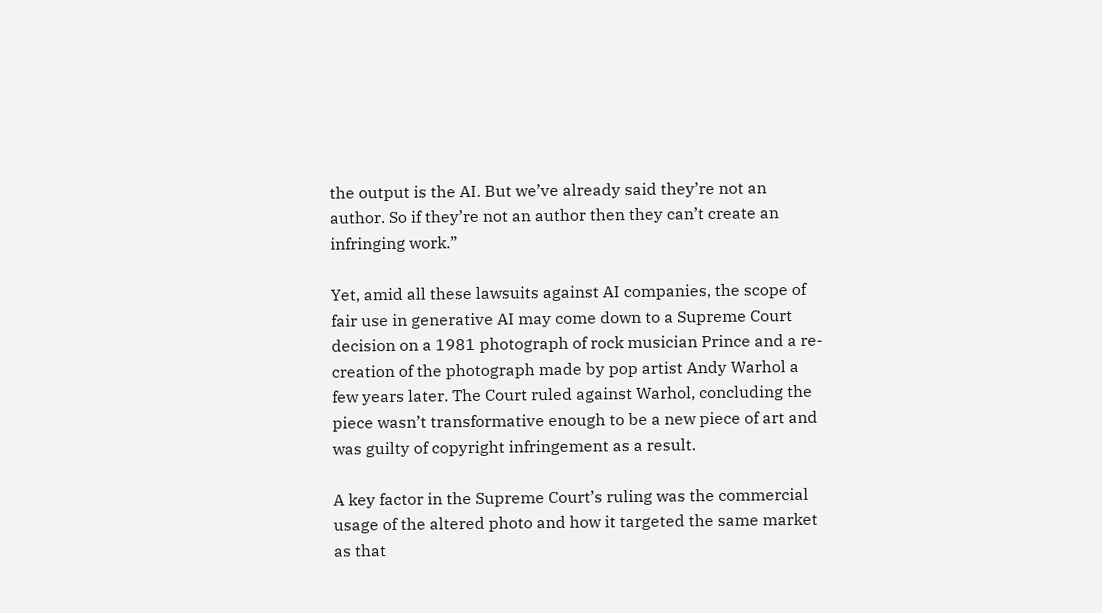the output is the AI. But we’ve already said they’re not an author. So if they’re not an author then they can’t create an infringing work.”

Yet, amid all these lawsuits against AI companies, the scope of fair use in generative AI may come down to a Supreme Court decision on a 1981 photograph of rock musician Prince and a re-creation of the photograph made by pop artist Andy Warhol a few years later. The Court ruled against Warhol, concluding the piece wasn’t transformative enough to be a new piece of art and was guilty of copyright infringement as a result.

A key factor in the Supreme Court’s ruling was the commercial usage of the altered photo and how it targeted the same market as that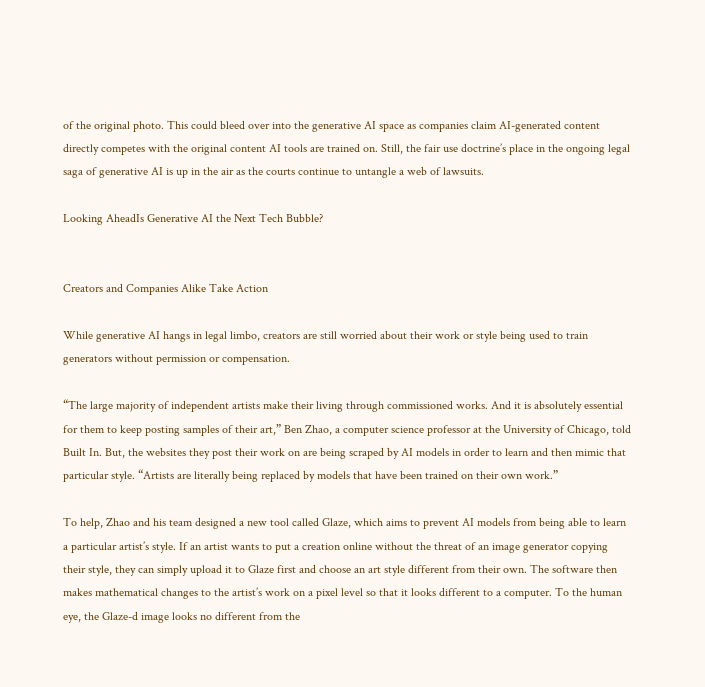of the original photo. This could bleed over into the generative AI space as companies claim AI-generated content directly competes with the original content AI tools are trained on. Still, the fair use doctrine’s place in the ongoing legal saga of generative AI is up in the air as the courts continue to untangle a web of lawsuits.

Looking AheadIs Generative AI the Next Tech Bubble?


Creators and Companies Alike Take Action

While generative AI hangs in legal limbo, creators are still worried about their work or style being used to train generators without permission or compensation.

“The large majority of independent artists make their living through commissioned works. And it is absolutely essential for them to keep posting samples of their art,” Ben Zhao, a computer science professor at the University of Chicago, told Built In. But, the websites they post their work on are being scraped by AI models in order to learn and then mimic that particular style. “Artists are literally being replaced by models that have been trained on their own work.”

To help, Zhao and his team designed a new tool called Glaze, which aims to prevent AI models from being able to learn a particular artist’s style. If an artist wants to put a creation online without the threat of an image generator copying their style, they can simply upload it to Glaze first and choose an art style different from their own. The software then makes mathematical changes to the artist’s work on a pixel level so that it looks different to a computer. To the human eye, the Glaze-d image looks no different from the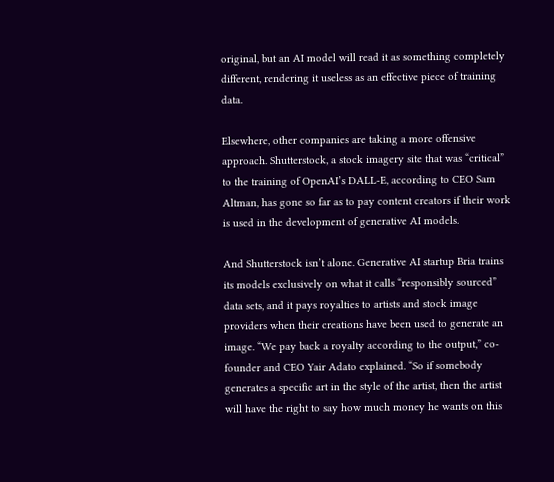original, but an AI model will read it as something completely different, rendering it useless as an effective piece of training data.

Elsewhere, other companies are taking a more offensive approach. Shutterstock, a stock imagery site that was “critical” to the training of OpenAI’s DALL-E, according to CEO Sam Altman, has gone so far as to pay content creators if their work is used in the development of generative AI models.

And Shutterstock isn’t alone. Generative AI startup Bria trains its models exclusively on what it calls “responsibly sourced” data sets, and it pays royalties to artists and stock image providers when their creations have been used to generate an image. “We pay back a royalty according to the output,” co-founder and CEO Yair Adato explained. “So if somebody generates a specific art in the style of the artist, then the artist will have the right to say how much money he wants on this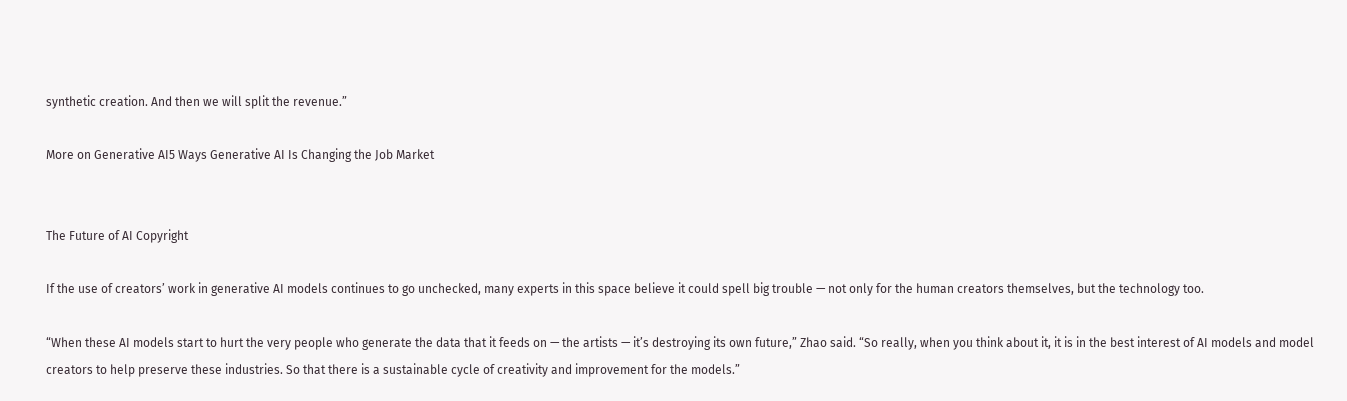synthetic creation. And then we will split the revenue.”

More on Generative AI5 Ways Generative AI Is Changing the Job Market


The Future of AI Copyright

If the use of creators’ work in generative AI models continues to go unchecked, many experts in this space believe it could spell big trouble — not only for the human creators themselves, but the technology too.

“When these AI models start to hurt the very people who generate the data that it feeds on — the artists — it’s destroying its own future,” Zhao said. “So really, when you think about it, it is in the best interest of AI models and model creators to help preserve these industries. So that there is a sustainable cycle of creativity and improvement for the models.”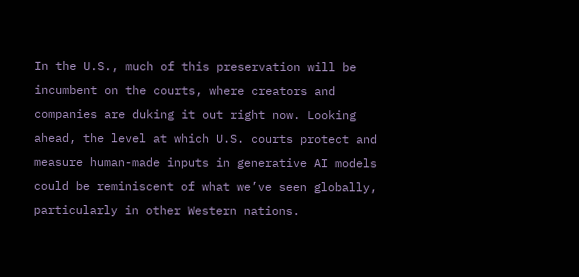In the U.S., much of this preservation will be incumbent on the courts, where creators and companies are duking it out right now. Looking ahead, the level at which U.S. courts protect and measure human-made inputs in generative AI models could be reminiscent of what we’ve seen globally, particularly in other Western nations.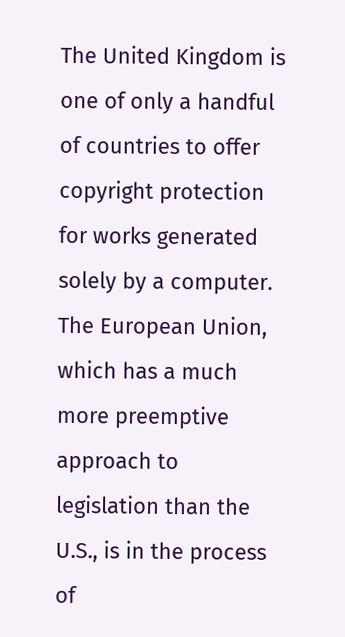The United Kingdom is one of only a handful of countries to offer copyright protection for works generated solely by a computer. The European Union, which has a much more preemptive approach to legislation than the U.S., is in the process of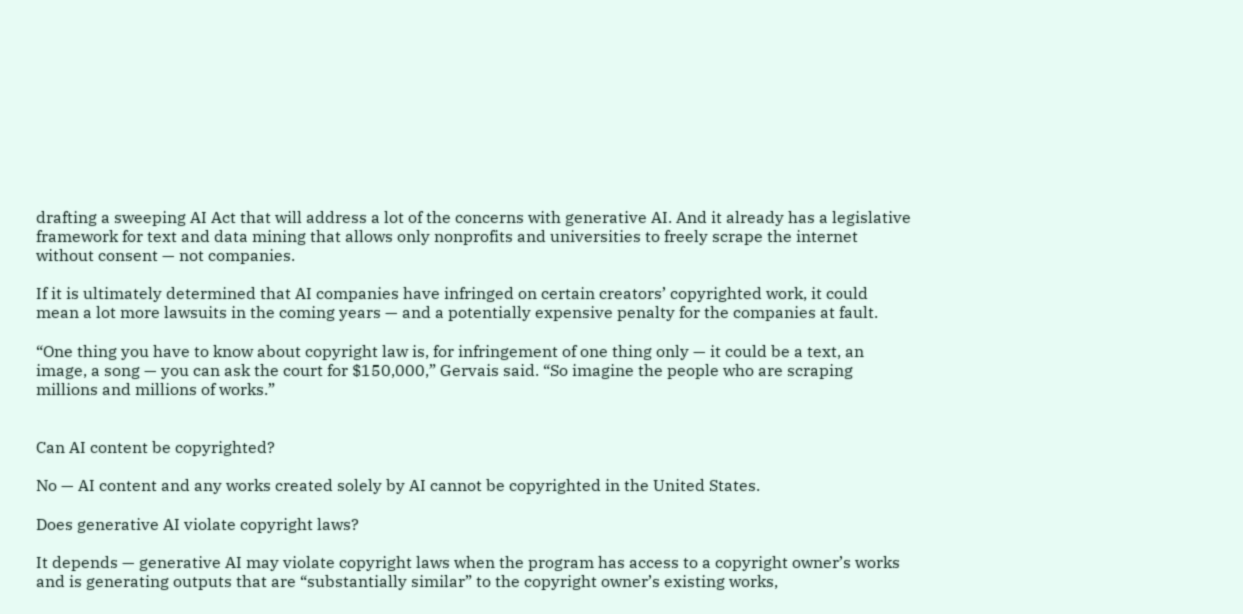drafting a sweeping AI Act that will address a lot of the concerns with generative AI. And it already has a legislative framework for text and data mining that allows only nonprofits and universities to freely scrape the internet without consent — not companies.

If it is ultimately determined that AI companies have infringed on certain creators’ copyrighted work, it could mean a lot more lawsuits in the coming years — and a potentially expensive penalty for the companies at fault.

“One thing you have to know about copyright law is, for infringement of one thing only — it could be a text, an image, a song — you can ask the court for $150,000,” Gervais said. “So imagine the people who are scraping millions and millions of works.”


Can AI content be copyrighted?

No — AI content and any works created solely by AI cannot be copyrighted in the United States.

Does generative AI violate copyright laws?

It depends — generative AI may violate copyright laws when the program has access to a copyright owner’s works and is generating outputs that are “substantially similar” to the copyright owner’s existing works,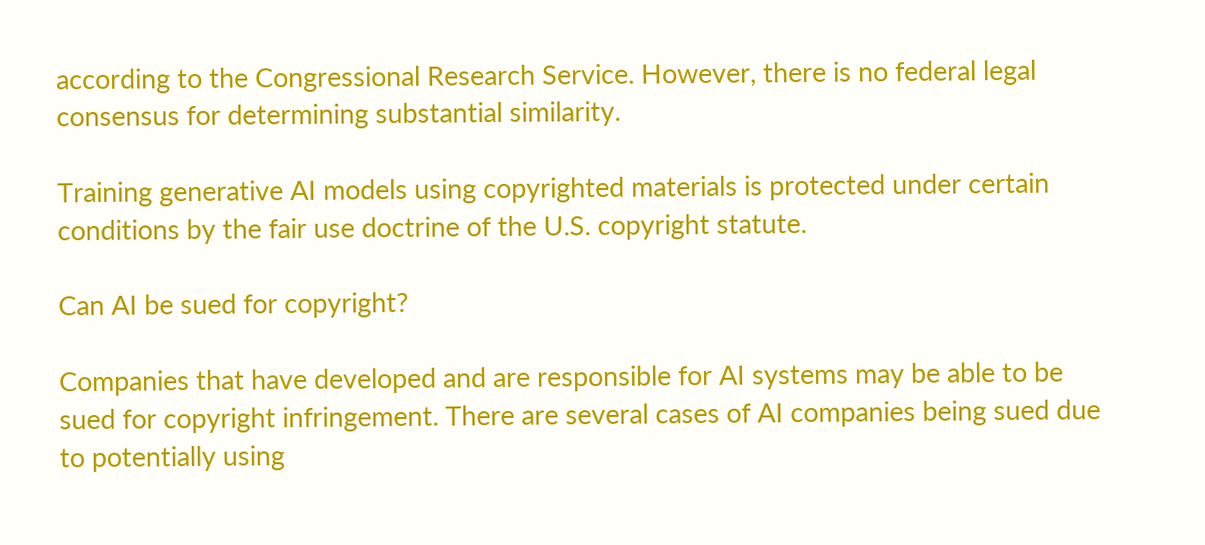according to the Congressional Research Service. However, there is no federal legal consensus for determining substantial similarity.

Training generative AI models using copyrighted materials is protected under certain conditions by the fair use doctrine of the U.S. copyright statute.

Can AI be sued for copyright?

Companies that have developed and are responsible for AI systems may be able to be sued for copyright infringement. There are several cases of AI companies being sued due to potentially using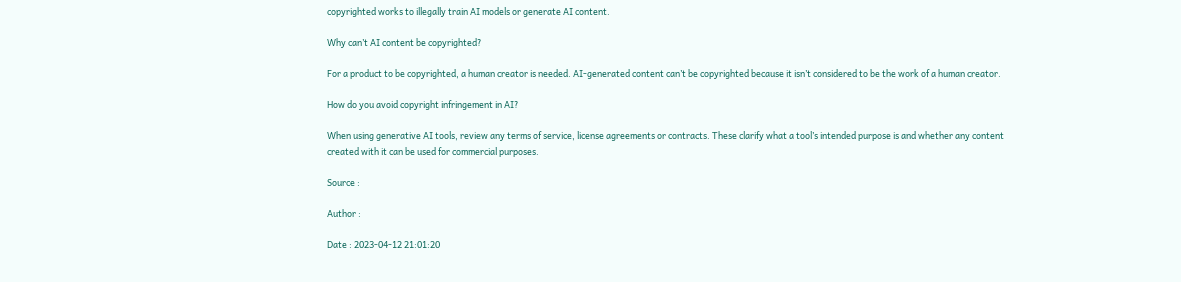copyrighted works to illegally train AI models or generate AI content.

Why can’t AI content be copyrighted?

For a product to be copyrighted, a human creator is needed. AI-generated content can’t be copyrighted because it isn’t considered to be the work of a human creator.

How do you avoid copyright infringement in AI?

When using generative AI tools, review any terms of service, license agreements or contracts. These clarify what a tool’s intended purpose is and whether any content created with it can be used for commercial purposes.

Source :

Author :

Date : 2023-04-12 21:01:20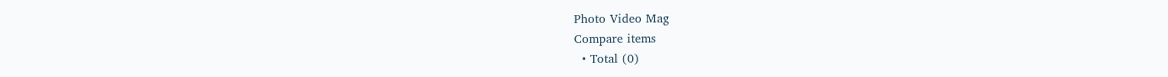Photo Video Mag
Compare items
  • Total (0)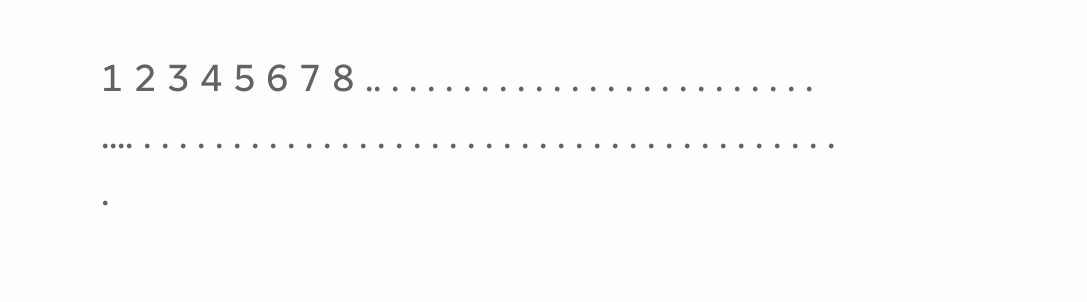1 2 3 4 5 6 7 8 .. . . . . . . . . . . . . . . . . . . . . . . . . .... . . . . . . . . . . . . . . . . . . . . . . . . . . . . . . . . . . . . . . . .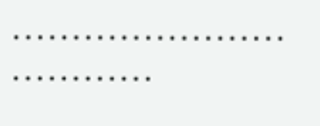. . . . . . . . . . . . . . . . . . . . . . . . . . . . . . . . . . .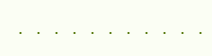. . . . . . . . . . .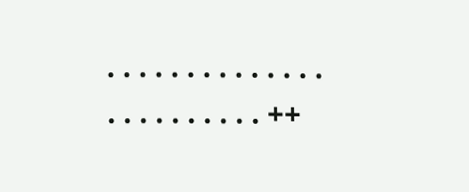. . . . . . . . . . . . . . . . . . . . . . . . ++